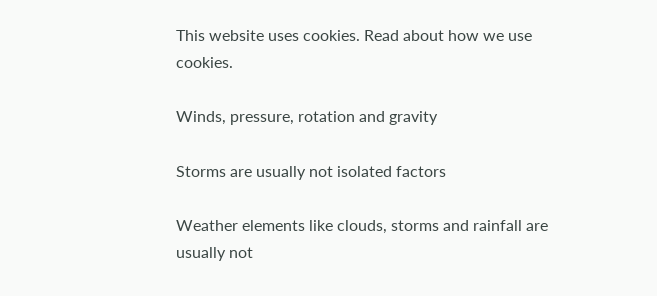This website uses cookies. Read about how we use cookies.

Winds, pressure, rotation and gravity

Storms are usually not isolated factors

Weather elements like clouds, storms and rainfall are usually not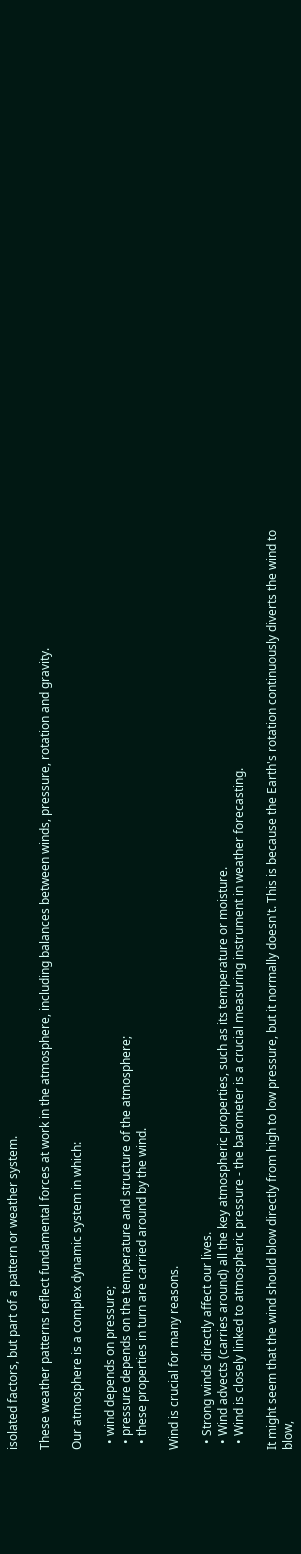isolated factors, but part of a pattern or weather system.

These weather patterns reflect fundamental forces at work in the atmosphere, including balances between winds, pressure, rotation and gravity.

Our atmosphere is a complex dynamic system in which:

  • wind depends on pressure;
  • pressure depends on the temperature and structure of the atmosphere;
  • these properties in turn are carried around by the wind.

Wind is crucial for many reasons.

  • Strong winds directly affect our lives.
  • Wind advects (carries around) all the key atmospheric properties, such as its temperature or moisture.
  • Wind is closely linked to atmospheric pressure - the barometer is a crucial measuring instrument in weather forecasting.

It might seem that the wind should blow directly from high to low pressure, but it normally doesn't. This is because the Earth's rotation continuously diverts the wind to blow,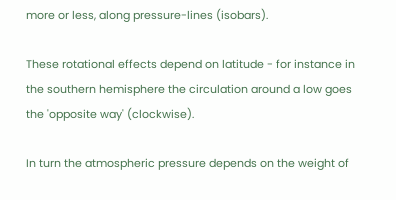more or less, along pressure-lines (isobars).

These rotational effects depend on latitude - for instance in the southern hemisphere the circulation around a low goes the 'opposite way' (clockwise).

In turn the atmospheric pressure depends on the weight of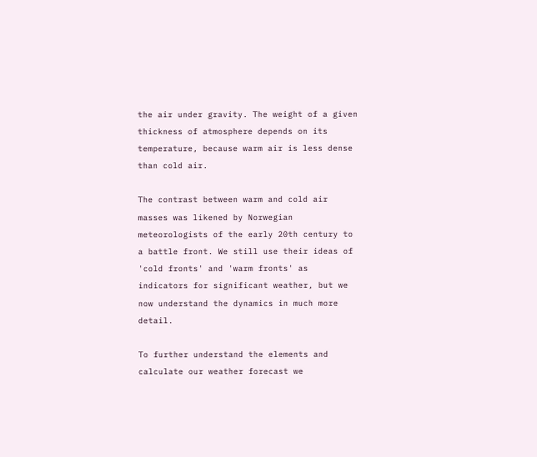the air under gravity. The weight of a given thickness of atmosphere depends on its temperature, because warm air is less dense than cold air.

The contrast between warm and cold air masses was likened by Norwegian meteorologists of the early 20th century to a battle front. We still use their ideas of 'cold fronts' and 'warm fronts' as indicators for significant weather, but we now understand the dynamics in much more detail.

To further understand the elements and calculate our weather forecast we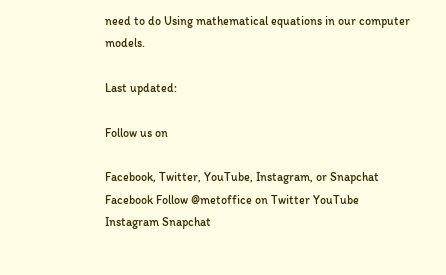need to do Using mathematical equations in our computer models.

Last updated:

Follow us on

Facebook, Twitter, YouTube, Instagram, or Snapchat Facebook Follow @metoffice on Twitter YouTube Instagram Snapchat